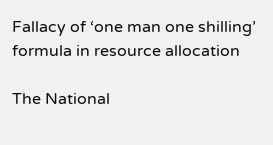Fallacy of ‘one man one shilling’ formula in resource allocation

The National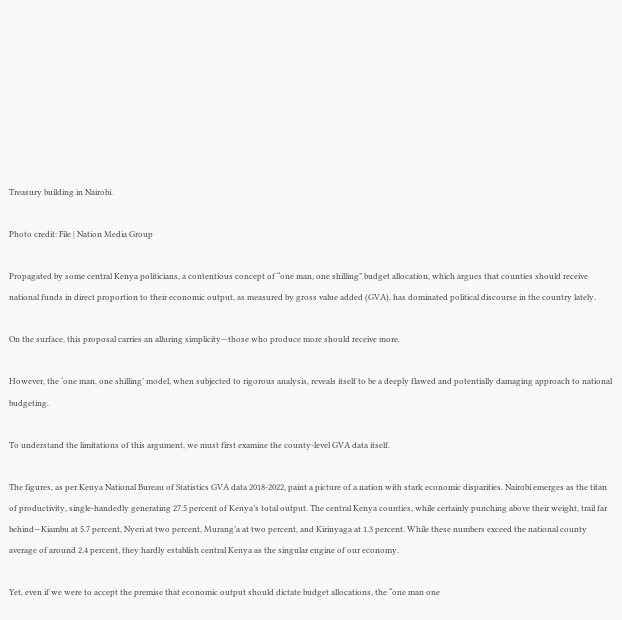Treasury building in Nairobi.

Photo credit: File | Nation Media Group

Propagated by some central Kenya politicians, a contentious concept of “one man, one shilling” budget allocation, which argues that counties should receive national funds in direct proportion to their economic output, as measured by gross value added (GVA), has dominated political discourse in the country lately.

On the surface, this proposal carries an alluring simplicity—those who produce more should receive more.

However, the ‘one man, one shilling’ model, when subjected to rigorous analysis, reveals itself to be a deeply flawed and potentially damaging approach to national budgeting.

To understand the limitations of this argument, we must first examine the county-level GVA data itself.

The figures, as per Kenya National Bureau of Statistics GVA data 2018-2022, paint a picture of a nation with stark economic disparities. Nairobi emerges as the titan of productivity, single-handedly generating 27.5 percent of Kenya’s total output. The central Kenya counties, while certainly punching above their weight, trail far behind—Kiambu at 5.7 percent, Nyeri at two percent, Murang’a at two percent, and Kirinyaga at 1.3 percent. While these numbers exceed the national county average of around 2.4 percent, they hardly establish central Kenya as the singular engine of our economy.

Yet, even if we were to accept the premise that economic output should dictate budget allocations, the “one man one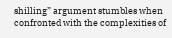shilling” argument stumbles when confronted with the complexities of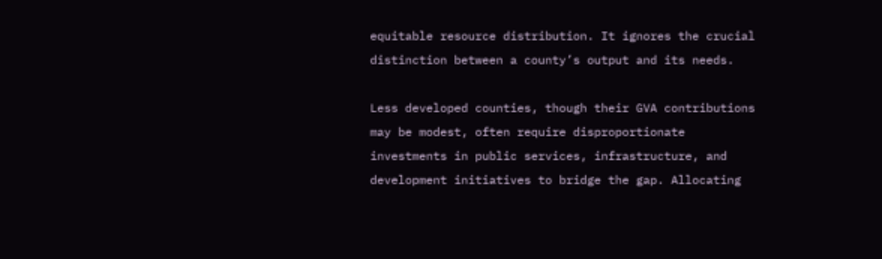equitable resource distribution. It ignores the crucial distinction between a county’s output and its needs.

Less developed counties, though their GVA contributions may be modest, often require disproportionate investments in public services, infrastructure, and development initiatives to bridge the gap. Allocating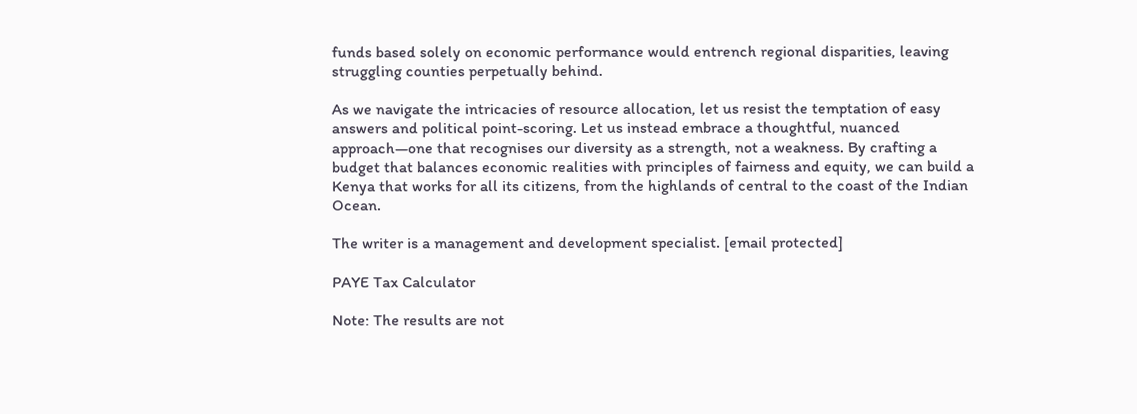funds based solely on economic performance would entrench regional disparities, leaving struggling counties perpetually behind.

As we navigate the intricacies of resource allocation, let us resist the temptation of easy answers and political point-scoring. Let us instead embrace a thoughtful, nuanced approach—one that recognises our diversity as a strength, not a weakness. By crafting a budget that balances economic realities with principles of fairness and equity, we can build a Kenya that works for all its citizens, from the highlands of central to the coast of the Indian Ocean.

The writer is a management and development specialist. [email protected]

PAYE Tax Calculator

Note: The results are not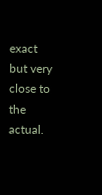exact but very close to the actual.